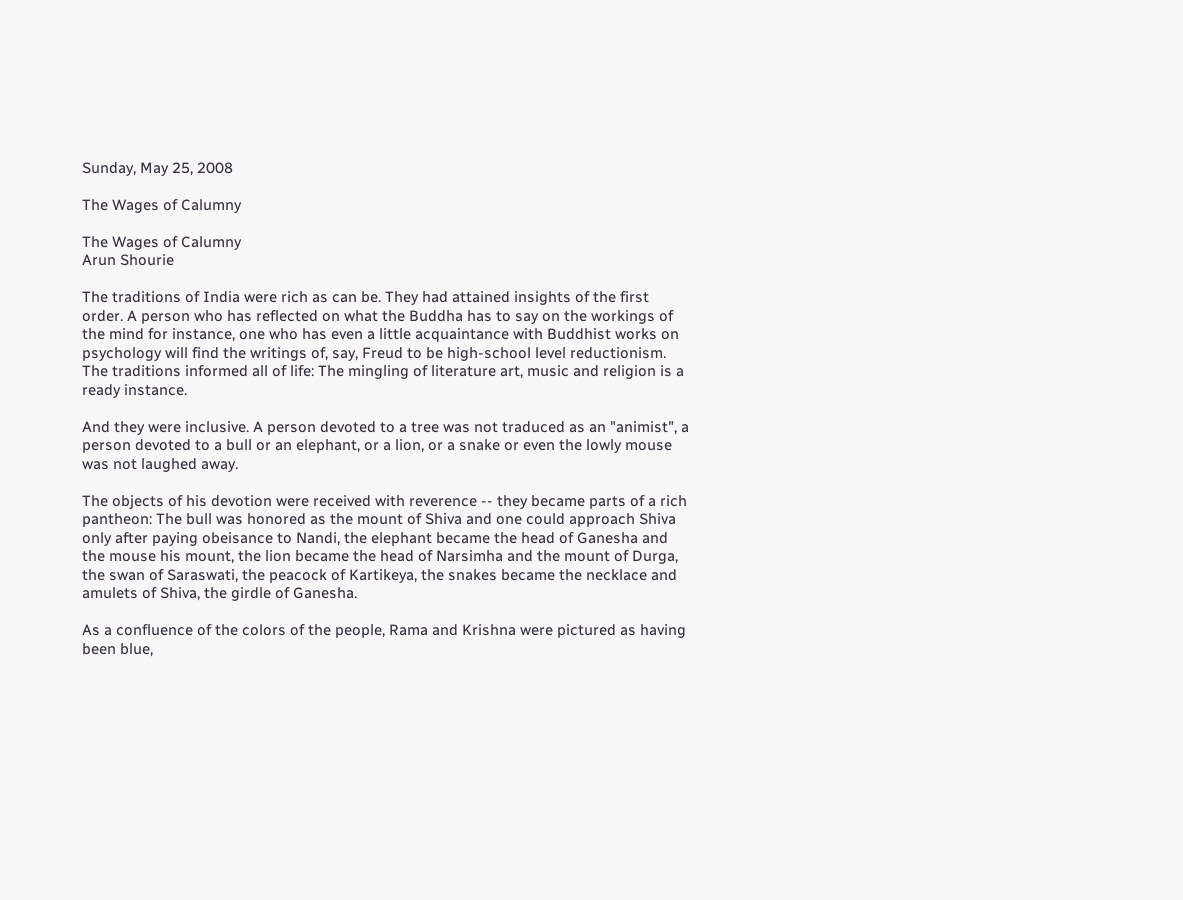Sunday, May 25, 2008

The Wages of Calumny

The Wages of Calumny
Arun Shourie

The traditions of India were rich as can be. They had attained insights of the first order. A person who has reflected on what the Buddha has to say on the workings of the mind for instance, one who has even a little acquaintance with Buddhist works on psychology will find the writings of, say, Freud to be high-school level reductionism. The traditions informed all of life: The mingling of literature art, music and religion is a ready instance.

And they were inclusive. A person devoted to a tree was not traduced as an "animist", a person devoted to a bull or an elephant, or a lion, or a snake or even the lowly mouse was not laughed away.

The objects of his devotion were received with reverence -- they became parts of a rich pantheon: The bull was honored as the mount of Shiva and one could approach Shiva only after paying obeisance to Nandi, the elephant became the head of Ganesha and the mouse his mount, the lion became the head of Narsimha and the mount of Durga, the swan of Saraswati, the peacock of Kartikeya, the snakes became the necklace and amulets of Shiva, the girdle of Ganesha.

As a confluence of the colors of the people, Rama and Krishna were pictured as having been blue,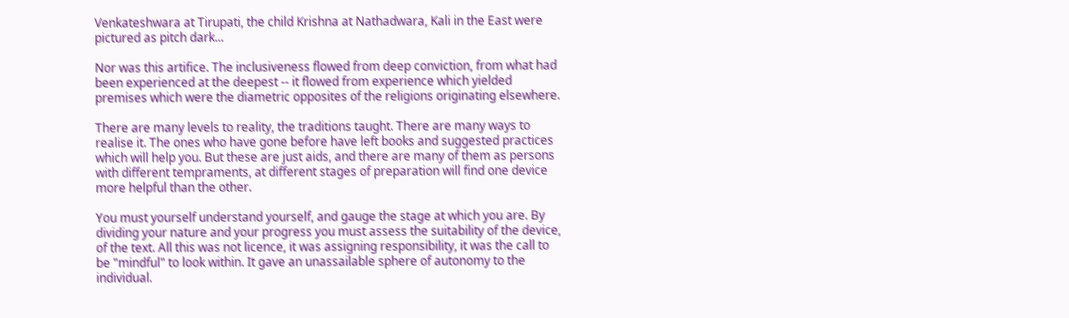Venkateshwara at Tirupati, the child Krishna at Nathadwara, Kali in the East were pictured as pitch dark...

Nor was this artifice. The inclusiveness flowed from deep conviction, from what had been experienced at the deepest -- it flowed from experience which yielded premises which were the diametric opposites of the religions originating elsewhere.

There are many levels to reality, the traditions taught. There are many ways to realise it. The ones who have gone before have left books and suggested practices which will help you. But these are just aids, and there are many of them as persons with different tempraments, at different stages of preparation will find one device more helpful than the other.

You must yourself understand yourself, and gauge the stage at which you are. By dividing your nature and your progress you must assess the suitability of the device, of the text. All this was not licence, it was assigning responsibility, it was the call to be "mindful" to look within. It gave an unassailable sphere of autonomy to the individual.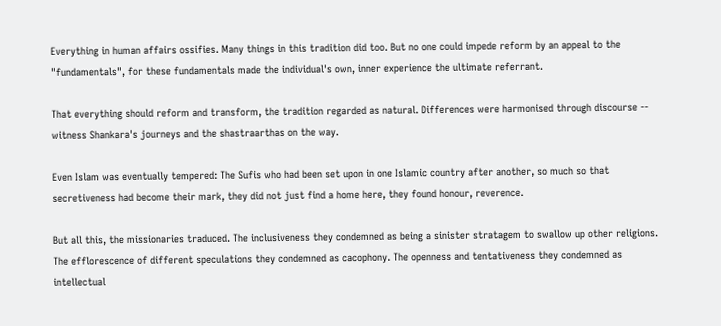Everything in human affairs ossifies. Many things in this tradition did too. But no one could impede reform by an appeal to the "fundamentals", for these fundamentals made the individual's own, inner experience the ultimate referrant.

That everything should reform and transform, the tradition regarded as natural. Differences were harmonised through discourse -- witness Shankara's journeys and the shastraarthas on the way.

Even Islam was eventually tempered: The Sufis who had been set upon in one Islamic country after another, so much so that secretiveness had become their mark, they did not just find a home here, they found honour, reverence.

But all this, the missionaries traduced. The inclusiveness they condemned as being a sinister stratagem to swallow up other religions. The efflorescence of different speculations they condemned as cacophony. The openness and tentativeness they condemned as intellectual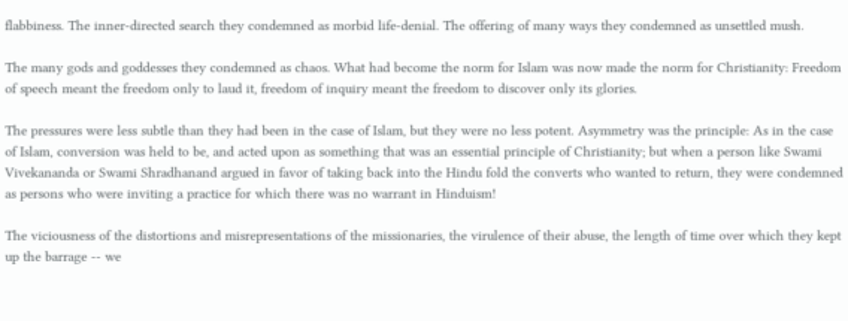flabbiness. The inner-directed search they condemned as morbid life-denial. The offering of many ways they condemned as unsettled mush.

The many gods and goddesses they condemned as chaos. What had become the norm for Islam was now made the norm for Christianity: Freedom of speech meant the freedom only to laud it, freedom of inquiry meant the freedom to discover only its glories.

The pressures were less subtle than they had been in the case of Islam, but they were no less potent. Asymmetry was the principle: As in the case of Islam, conversion was held to be, and acted upon as something that was an essential principle of Christianity; but when a person like Swami Vivekananda or Swami Shradhanand argued in favor of taking back into the Hindu fold the converts who wanted to return, they were condemned as persons who were inviting a practice for which there was no warrant in Hinduism!

The viciousness of the distortions and misrepresentations of the missionaries, the virulence of their abuse, the length of time over which they kept up the barrage -- we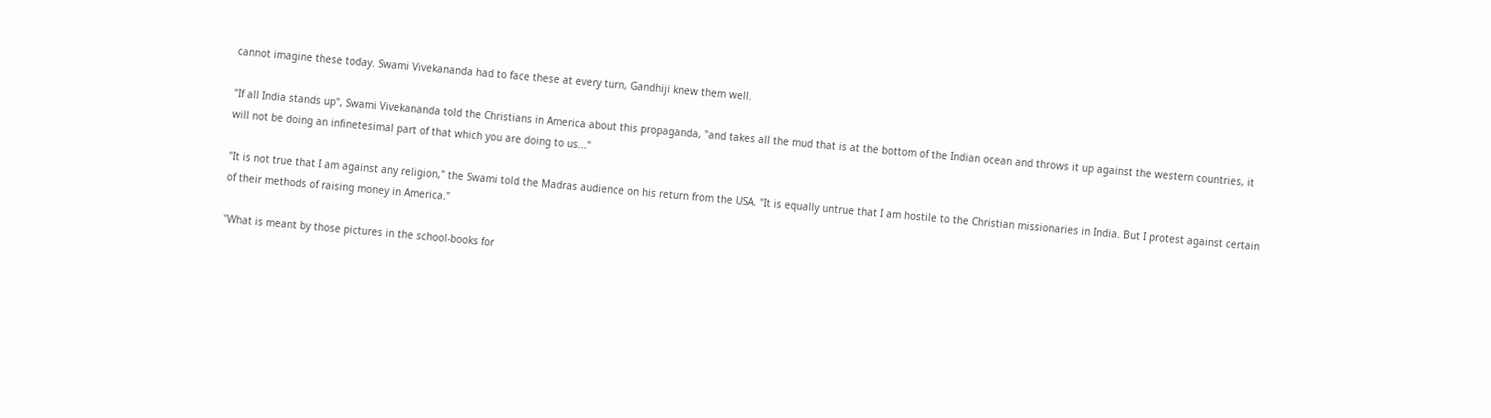cannot imagine these today. Swami Vivekananda had to face these at every turn, Gandhiji knew them well.

"If all India stands up", Swami Vivekananda told the Christians in America about this propaganda, "and takes all the mud that is at the bottom of the Indian ocean and throws it up against the western countries, it will not be doing an infinetesimal part of that which you are doing to us..."

"It is not true that I am against any religion," the Swami told the Madras audience on his return from the USA. "It is equally untrue that I am hostile to the Christian missionaries in India. But I protest against certain of their methods of raising money in America."

"What is meant by those pictures in the school-books for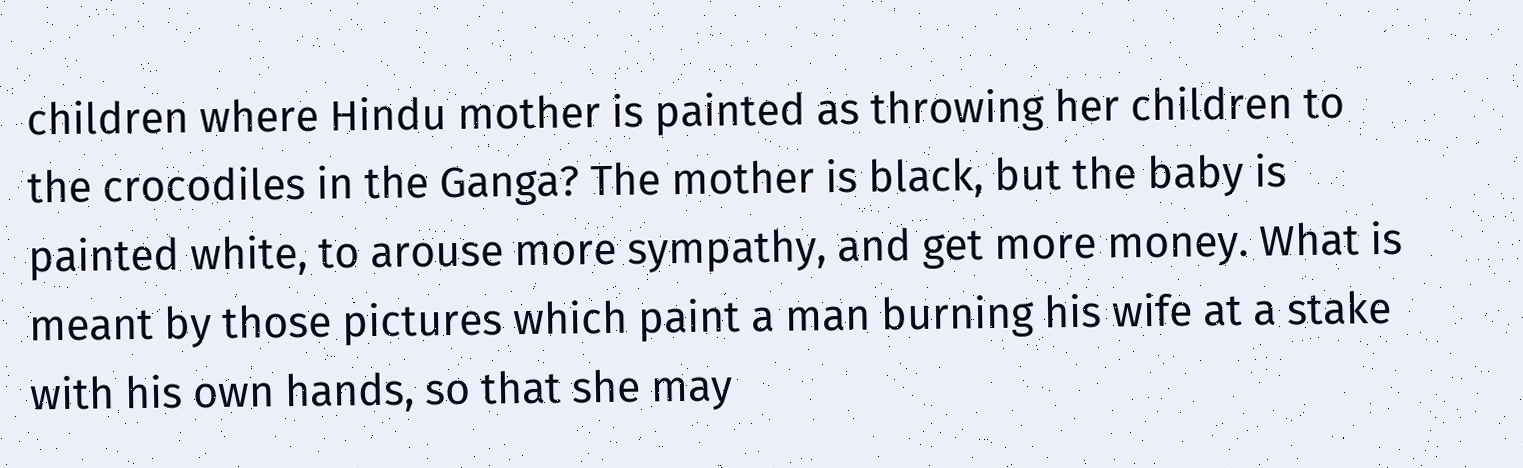children where Hindu mother is painted as throwing her children to the crocodiles in the Ganga? The mother is black, but the baby is painted white, to arouse more sympathy, and get more money. What is meant by those pictures which paint a man burning his wife at a stake with his own hands, so that she may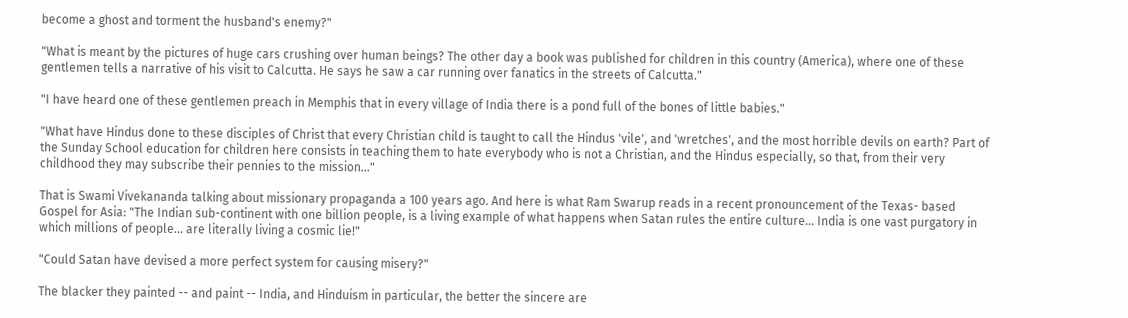become a ghost and torment the husband's enemy?"

"What is meant by the pictures of huge cars crushing over human beings? The other day a book was published for children in this country (America), where one of these gentlemen tells a narrative of his visit to Calcutta. He says he saw a car running over fanatics in the streets of Calcutta."

"I have heard one of these gentlemen preach in Memphis that in every village of India there is a pond full of the bones of little babies."

"What have Hindus done to these disciples of Christ that every Christian child is taught to call the Hindus 'vile', and 'wretches', and the most horrible devils on earth? Part of the Sunday School education for children here consists in teaching them to hate everybody who is not a Christian, and the Hindus especially, so that, from their very childhood they may subscribe their pennies to the mission..."

That is Swami Vivekananda talking about missionary propaganda a 100 years ago. And here is what Ram Swarup reads in a recent pronouncement of the Texas- based Gospel for Asia: "The Indian sub-continent with one billion people, is a living example of what happens when Satan rules the entire culture... India is one vast purgatory in which millions of people... are literally living a cosmic lie!"

"Could Satan have devised a more perfect system for causing misery?"

The blacker they painted -- and paint -- India, and Hinduism in particular, the better the sincere are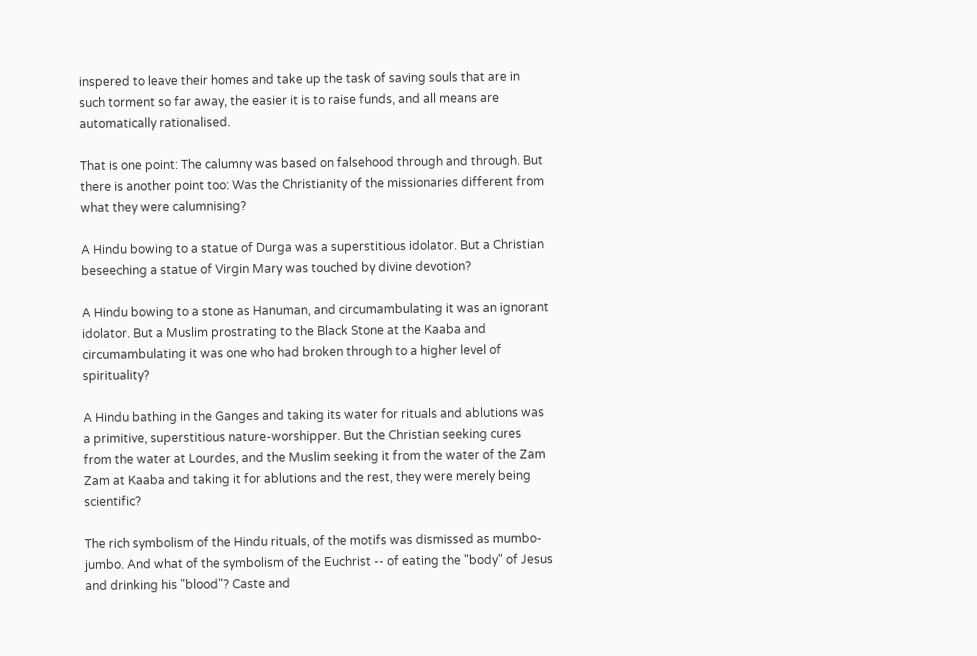inspered to leave their homes and take up the task of saving souls that are in such torment so far away, the easier it is to raise funds, and all means are automatically rationalised.

That is one point: The calumny was based on falsehood through and through. But there is another point too: Was the Christianity of the missionaries different from what they were calumnising?

A Hindu bowing to a statue of Durga was a superstitious idolator. But a Christian beseeching a statue of Virgin Mary was touched by divine devotion?

A Hindu bowing to a stone as Hanuman, and circumambulating it was an ignorant idolator. But a Muslim prostrating to the Black Stone at the Kaaba and circumambulating it was one who had broken through to a higher level of spirituality?

A Hindu bathing in the Ganges and taking its water for rituals and ablutions was a primitive, superstitious nature-worshipper. But the Christian seeking cures from the water at Lourdes, and the Muslim seeking it from the water of the Zam Zam at Kaaba and taking it for ablutions and the rest, they were merely being scientific?

The rich symbolism of the Hindu rituals, of the motifs was dismissed as mumbo-jumbo. And what of the symbolism of the Euchrist -- of eating the "body" of Jesus and drinking his "blood"? Caste and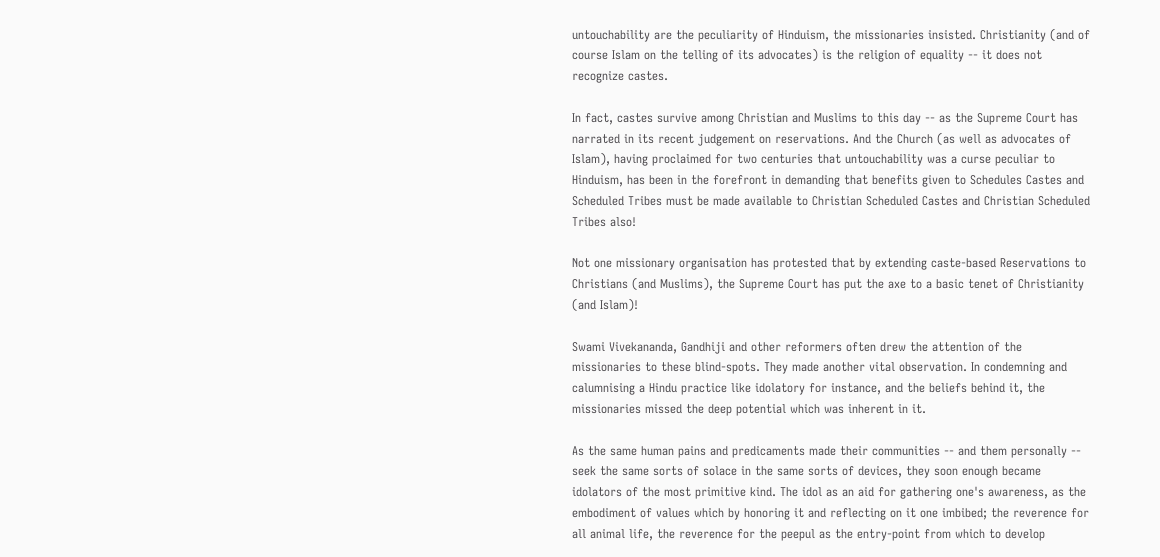untouchability are the peculiarity of Hinduism, the missionaries insisted. Christianity (and of course Islam on the telling of its advocates) is the religion of equality -- it does not recognize castes.

In fact, castes survive among Christian and Muslims to this day -- as the Supreme Court has narrated in its recent judgement on reservations. And the Church (as well as advocates of Islam), having proclaimed for two centuries that untouchability was a curse peculiar to Hinduism, has been in the forefront in demanding that benefits given to Schedules Castes and Scheduled Tribes must be made available to Christian Scheduled Castes and Christian Scheduled Tribes also!

Not one missionary organisation has protested that by extending caste-based Reservations to Christians (and Muslims), the Supreme Court has put the axe to a basic tenet of Christianity (and Islam)!

Swami Vivekananda, Gandhiji and other reformers often drew the attention of the missionaries to these blind-spots. They made another vital observation. In condemning and calumnising a Hindu practice like idolatory for instance, and the beliefs behind it, the missionaries missed the deep potential which was inherent in it.

As the same human pains and predicaments made their communities -- and them personally -- seek the same sorts of solace in the same sorts of devices, they soon enough became idolators of the most primitive kind. The idol as an aid for gathering one's awareness, as the embodiment of values which by honoring it and reflecting on it one imbibed; the reverence for all animal life, the reverence for the peepul as the entry-point from which to develop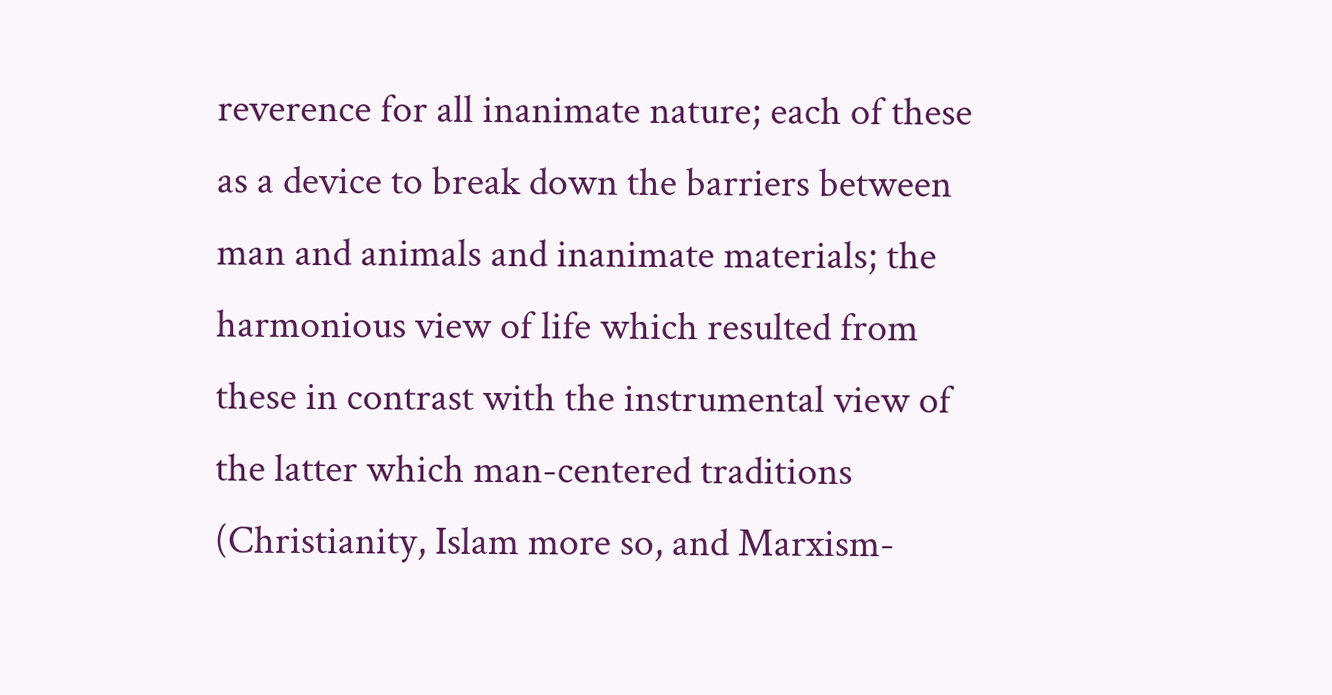reverence for all inanimate nature; each of these as a device to break down the barriers between man and animals and inanimate materials; the harmonious view of life which resulted from these in contrast with the instrumental view of the latter which man-centered traditions (Christianity, Islam more so, and Marxism-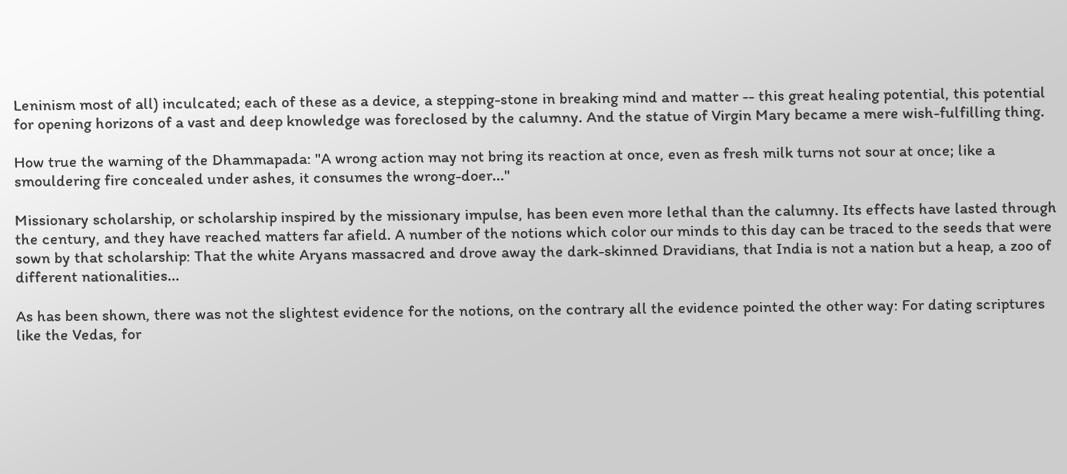Leninism most of all) inculcated; each of these as a device, a stepping-stone in breaking mind and matter -- this great healing potential, this potential for opening horizons of a vast and deep knowledge was foreclosed by the calumny. And the statue of Virgin Mary became a mere wish-fulfilling thing.

How true the warning of the Dhammapada: "A wrong action may not bring its reaction at once, even as fresh milk turns not sour at once; like a smouldering fire concealed under ashes, it consumes the wrong-doer..."

Missionary scholarship, or scholarship inspired by the missionary impulse, has been even more lethal than the calumny. Its effects have lasted through the century, and they have reached matters far afield. A number of the notions which color our minds to this day can be traced to the seeds that were sown by that scholarship: That the white Aryans massacred and drove away the dark-skinned Dravidians, that India is not a nation but a heap, a zoo of different nationalities...

As has been shown, there was not the slightest evidence for the notions, on the contrary all the evidence pointed the other way: For dating scriptures like the Vedas, for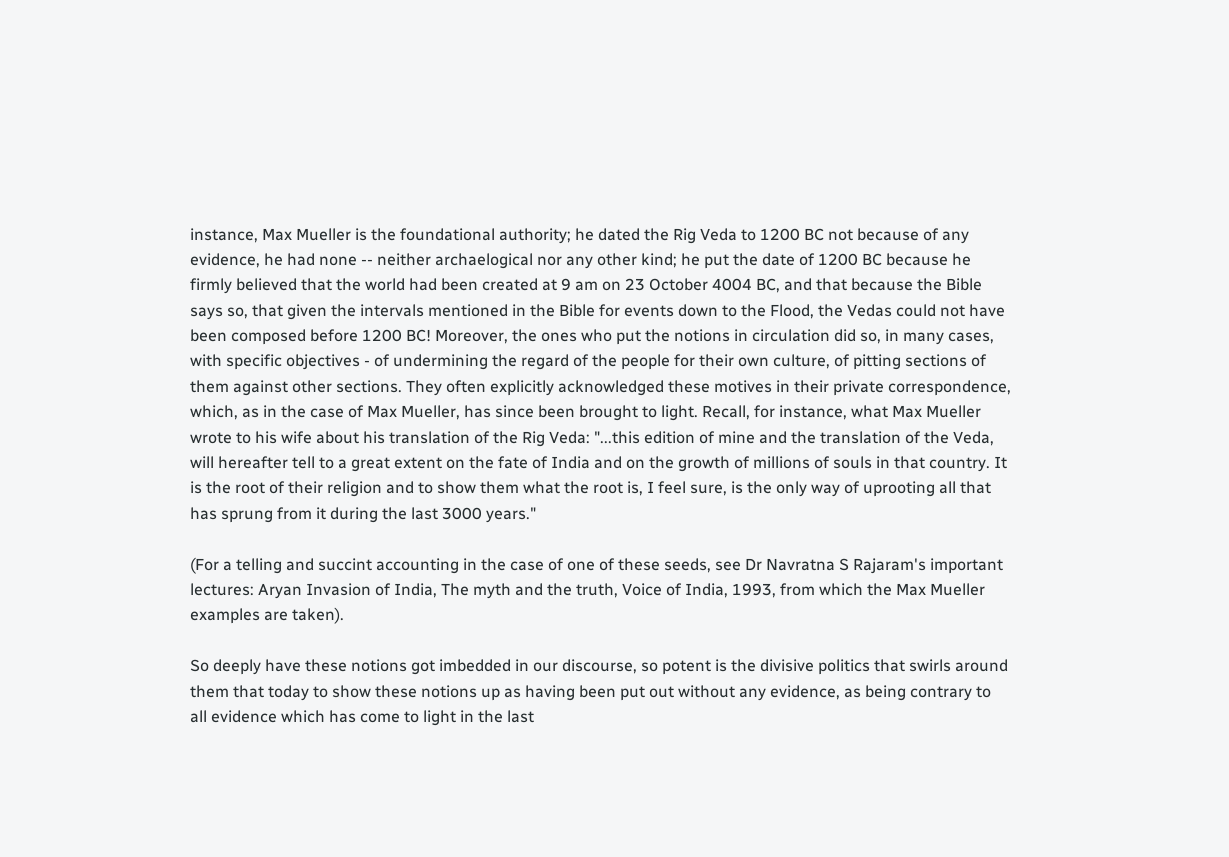instance, Max Mueller is the foundational authority; he dated the Rig Veda to 1200 BC not because of any evidence, he had none -- neither archaelogical nor any other kind; he put the date of 1200 BC because he firmly believed that the world had been created at 9 am on 23 October 4004 BC, and that because the Bible says so, that given the intervals mentioned in the Bible for events down to the Flood, the Vedas could not have been composed before 1200 BC! Moreover, the ones who put the notions in circulation did so, in many cases, with specific objectives - of undermining the regard of the people for their own culture, of pitting sections of them against other sections. They often explicitly acknowledged these motives in their private correspondence, which, as in the case of Max Mueller, has since been brought to light. Recall, for instance, what Max Mueller wrote to his wife about his translation of the Rig Veda: "...this edition of mine and the translation of the Veda, will hereafter tell to a great extent on the fate of India and on the growth of millions of souls in that country. It is the root of their religion and to show them what the root is, I feel sure, is the only way of uprooting all that has sprung from it during the last 3000 years."

(For a telling and succint accounting in the case of one of these seeds, see Dr Navratna S Rajaram's important lectures: Aryan Invasion of India, The myth and the truth, Voice of India, 1993, from which the Max Mueller examples are taken).

So deeply have these notions got imbedded in our discourse, so potent is the divisive politics that swirls around them that today to show these notions up as having been put out without any evidence, as being contrary to all evidence which has come to light in the last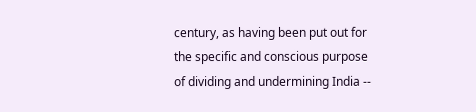century, as having been put out for the specific and conscious purpose of dividing and undermining India --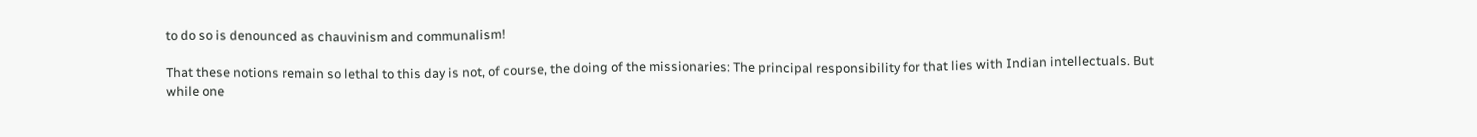to do so is denounced as chauvinism and communalism!

That these notions remain so lethal to this day is not, of course, the doing of the missionaries: The principal responsibility for that lies with Indian intellectuals. But while one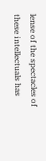lense of the spectacles of these intellectuals has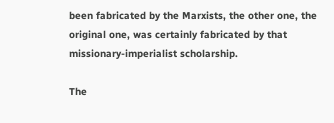been fabricated by the Marxists, the other one, the original one, was certainly fabricated by that missionary-imperialist scholarship.

The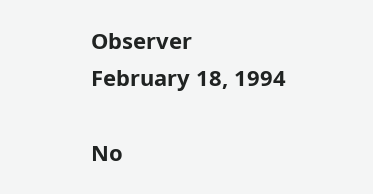Observer
February 18, 1994

No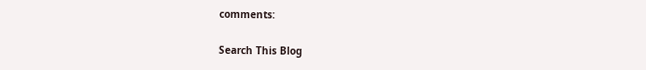comments:

Search This Blog